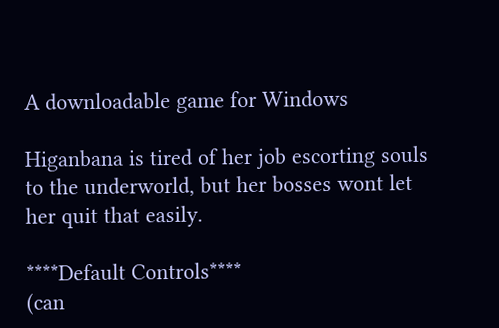A downloadable game for Windows

Higanbana is tired of her job escorting souls to the underworld, but her bosses wont let her quit that easily.

****Default Controls****
(can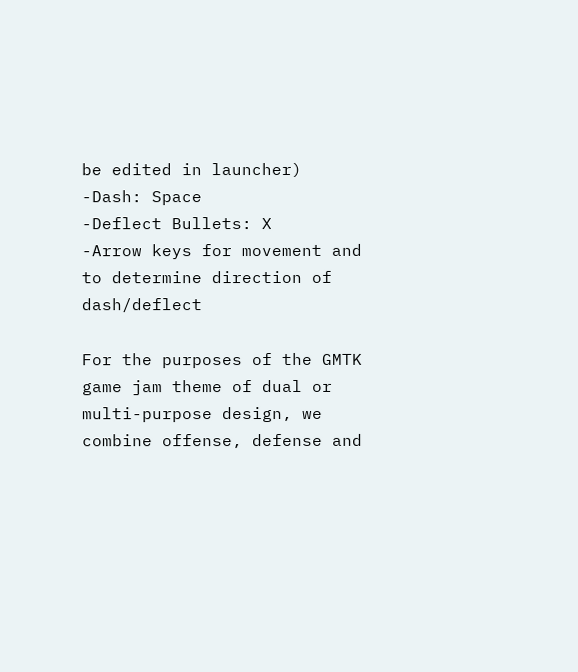be edited in launcher)
-Dash: Space
-Deflect Bullets: X
-Arrow keys for movement and to determine direction of dash/deflect

For the purposes of the GMTK game jam theme of dual or multi-purpose design, we combine offense, defense and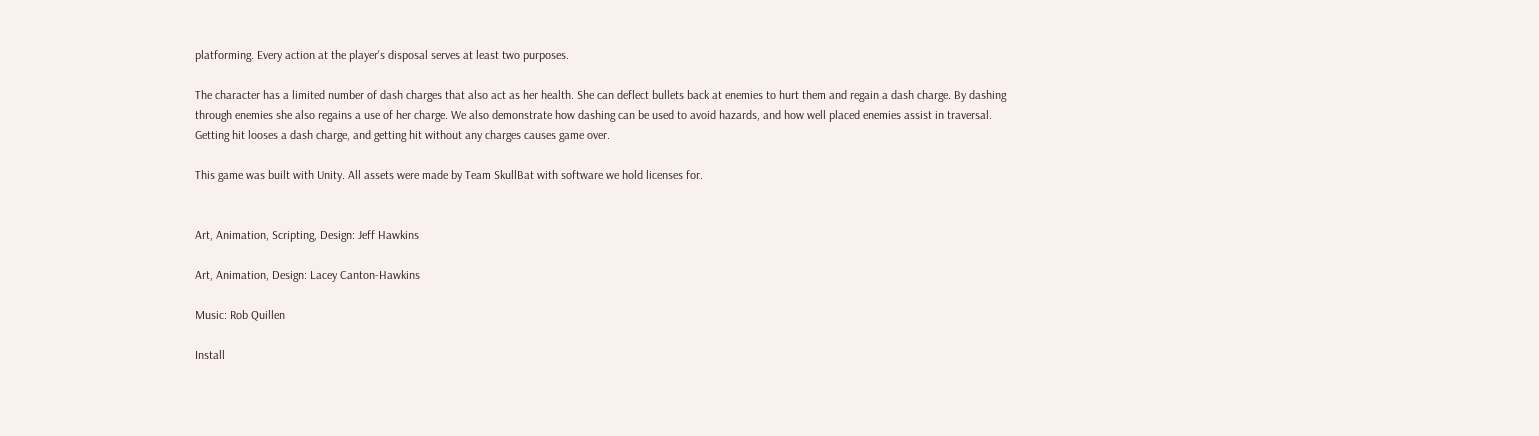platforming. Every action at the player's disposal serves at least two purposes.

The character has a limited number of dash charges that also act as her health. She can deflect bullets back at enemies to hurt them and regain a dash charge. By dashing through enemies she also regains a use of her charge. We also demonstrate how dashing can be used to avoid hazards, and how well placed enemies assist in traversal. Getting hit looses a dash charge, and getting hit without any charges causes game over.

This game was built with Unity. All assets were made by Team SkullBat with software we hold licenses for.


Art, Animation, Scripting, Design: Jeff Hawkins

Art, Animation, Design: Lacey Canton-Hawkins

Music: Rob Quillen

Install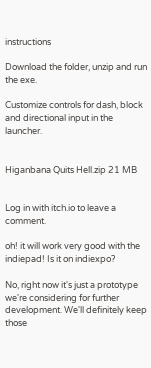instructions

Download the folder, unzip and run the exe.

Customize controls for dash, block and directional input in the launcher.


Higanbana Quits Hell.zip 21 MB


Log in with itch.io to leave a comment.

oh! it will work very good with the indiepad! Is it on indiexpo?

No, right now it's just a prototype we're considering for further development. We'll definitely keep those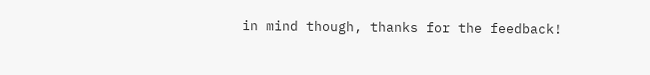in mind though, thanks for the feedback!